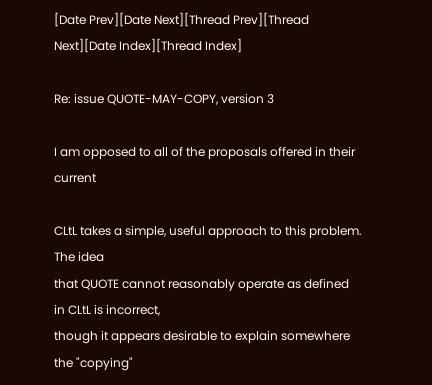[Date Prev][Date Next][Thread Prev][Thread Next][Date Index][Thread Index]

Re: issue QUOTE-MAY-COPY, version 3

I am opposed to all of the proposals offered in their current

CLtL takes a simple, useful approach to this problem.  The idea
that QUOTE cannot reasonably operate as defined in CLtL is incorrect,
though it appears desirable to explain somewhere the "copying"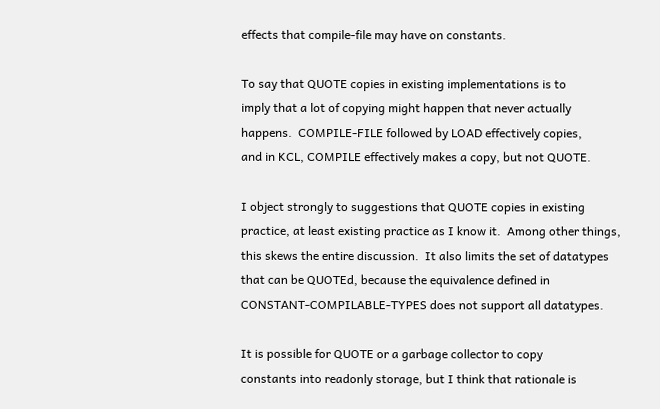effects that compile-file may have on constants.

To say that QUOTE copies in existing implementations is to
imply that a lot of copying might happen that never actually
happens.  COMPILE-FILE followed by LOAD effectively copies,
and in KCL, COMPILE effectively makes a copy, but not QUOTE.

I object strongly to suggestions that QUOTE copies in existing
practice, at least existing practice as I know it.  Among other things,
this skews the entire discussion.  It also limits the set of datatypes
that can be QUOTEd, because the equivalence defined in
CONSTANT-COMPILABLE-TYPES does not support all datatypes.

It is possible for QUOTE or a garbage collector to copy
constants into readonly storage, but I think that rationale is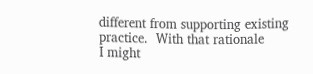different from supporting existing practice.  With that rationale
I might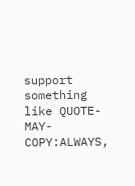support something like QUOTE-MAY-COPY:ALWAYS,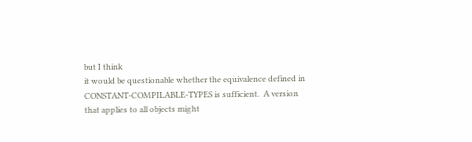but I think
it would be questionable whether the equivalence defined in
CONSTANT-COMPILABLE-TYPES is sufficient.  A version
that applies to all objects might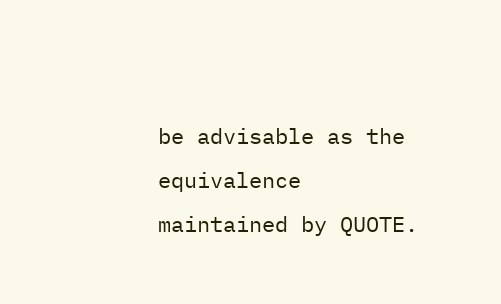be advisable as the equivalence
maintained by QUOTE.